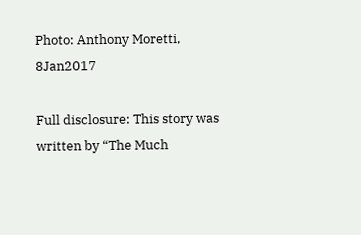Photo: Anthony Moretti, 8Jan2017

Full disclosure: This story was written by “The Much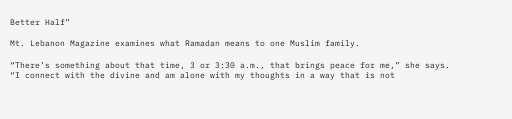Better Half”

Mt. Lebanon Magazine examines what Ramadan means to one Muslim family.

“There’s something about that time, 3 or 3:30 a.m., that brings peace for me,” she says. “I connect with the divine and am alone with my thoughts in a way that is not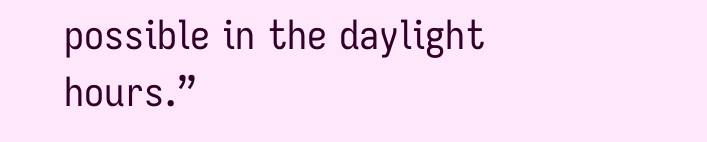possible in the daylight hours.”